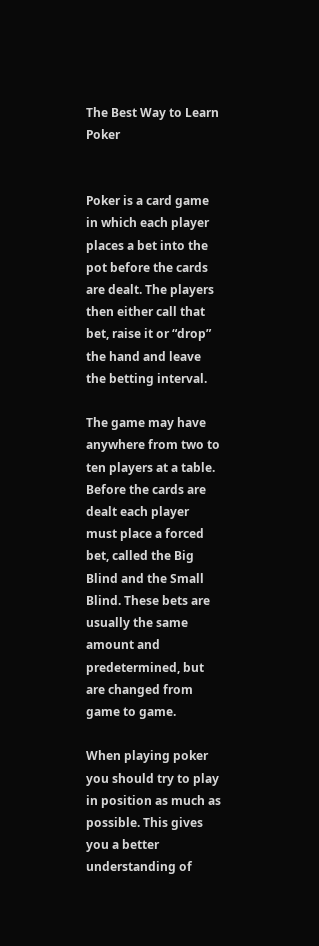The Best Way to Learn Poker


Poker is a card game in which each player places a bet into the pot before the cards are dealt. The players then either call that bet, raise it or “drop” the hand and leave the betting interval.

The game may have anywhere from two to ten players at a table. Before the cards are dealt each player must place a forced bet, called the Big Blind and the Small Blind. These bets are usually the same amount and predetermined, but are changed from game to game.

When playing poker you should try to play in position as much as possible. This gives you a better understanding of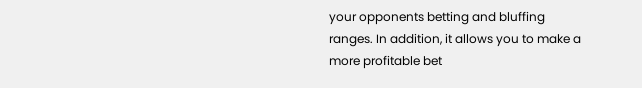your opponents betting and bluffing ranges. In addition, it allows you to make a more profitable bet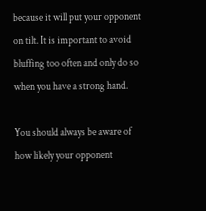because it will put your opponent on tilt. It is important to avoid bluffing too often and only do so when you have a strong hand.

You should always be aware of how likely your opponent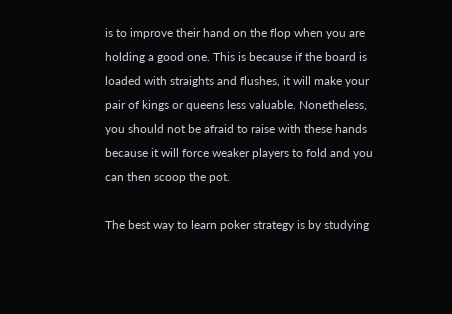is to improve their hand on the flop when you are holding a good one. This is because if the board is loaded with straights and flushes, it will make your pair of kings or queens less valuable. Nonetheless, you should not be afraid to raise with these hands because it will force weaker players to fold and you can then scoop the pot.

The best way to learn poker strategy is by studying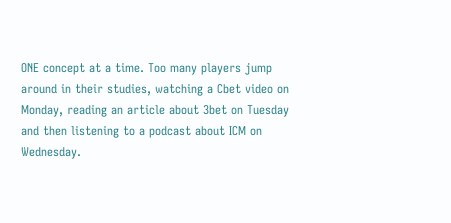ONE concept at a time. Too many players jump around in their studies, watching a Cbet video on Monday, reading an article about 3bet on Tuesday and then listening to a podcast about ICM on Wednesday.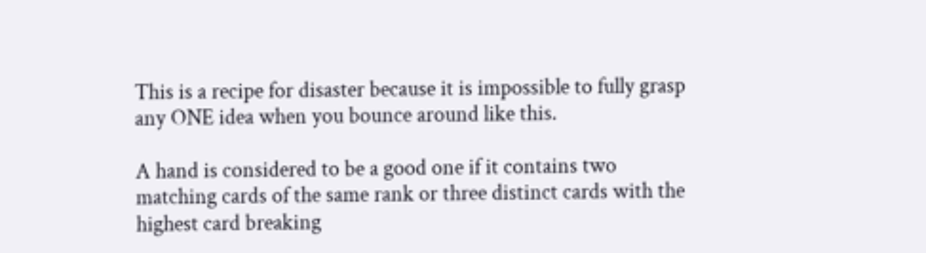This is a recipe for disaster because it is impossible to fully grasp any ONE idea when you bounce around like this.

A hand is considered to be a good one if it contains two matching cards of the same rank or three distinct cards with the highest card breaking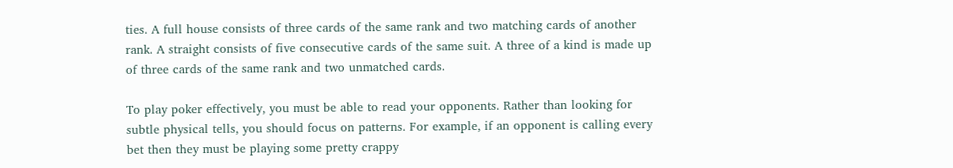ties. A full house consists of three cards of the same rank and two matching cards of another rank. A straight consists of five consecutive cards of the same suit. A three of a kind is made up of three cards of the same rank and two unmatched cards.

To play poker effectively, you must be able to read your opponents. Rather than looking for subtle physical tells, you should focus on patterns. For example, if an opponent is calling every bet then they must be playing some pretty crappy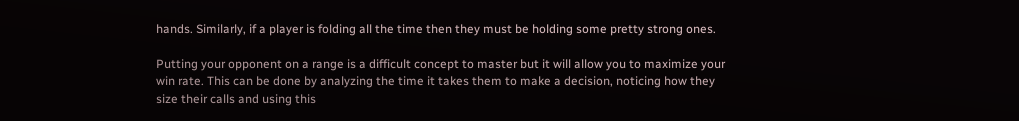hands. Similarly, if a player is folding all the time then they must be holding some pretty strong ones.

Putting your opponent on a range is a difficult concept to master but it will allow you to maximize your win rate. This can be done by analyzing the time it takes them to make a decision, noticing how they size their calls and using this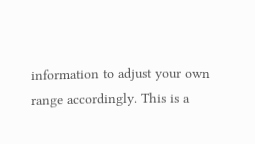information to adjust your own range accordingly. This is a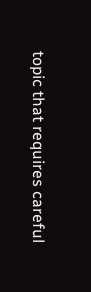topic that requires careful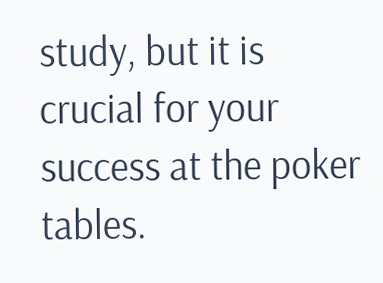study, but it is crucial for your success at the poker tables.